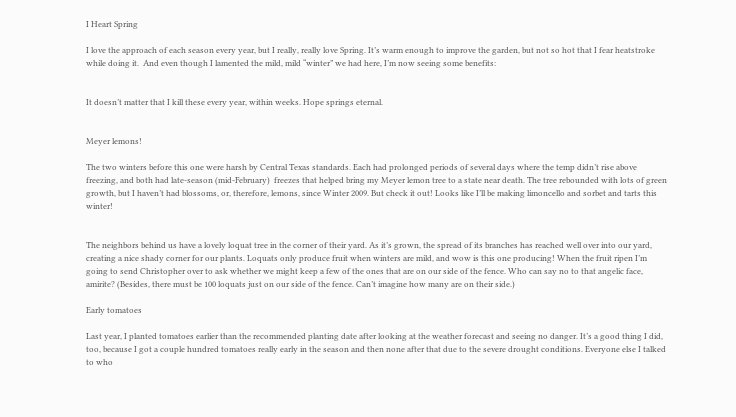I Heart Spring

I love the approach of each season every year, but I really, really love Spring. It’s warm enough to improve the garden, but not so hot that I fear heatstroke while doing it.  And even though I lamented the mild, mild “winter” we had here, I’m now seeing some benefits:


It doesn’t matter that I kill these every year, within weeks. Hope springs eternal.


Meyer lemons!

The two winters before this one were harsh by Central Texas standards. Each had prolonged periods of several days where the temp didn’t rise above freezing, and both had late-season (mid-February)  freezes that helped bring my Meyer lemon tree to a state near death. The tree rebounded with lots of green growth, but I haven’t had blossoms, or, therefore, lemons, since Winter 2009. But check it out! Looks like I’ll be making limoncello and sorbet and tarts this winter!


The neighbors behind us have a lovely loquat tree in the corner of their yard. As it’s grown, the spread of its branches has reached well over into our yard, creating a nice shady corner for our plants. Loquats only produce fruit when winters are mild, and wow is this one producing! When the fruit ripen I’m going to send Christopher over to ask whether we might keep a few of the ones that are on our side of the fence. Who can say no to that angelic face, amirite? (Besides, there must be 100 loquats just on our side of the fence. Can’t imagine how many are on their side.)

Early tomatoes

Last year, I planted tomatoes earlier than the recommended planting date after looking at the weather forecast and seeing no danger. It’s a good thing I did, too, because I got a couple hundred tomatoes really early in the season and then none after that due to the severe drought conditions. Everyone else I talked to who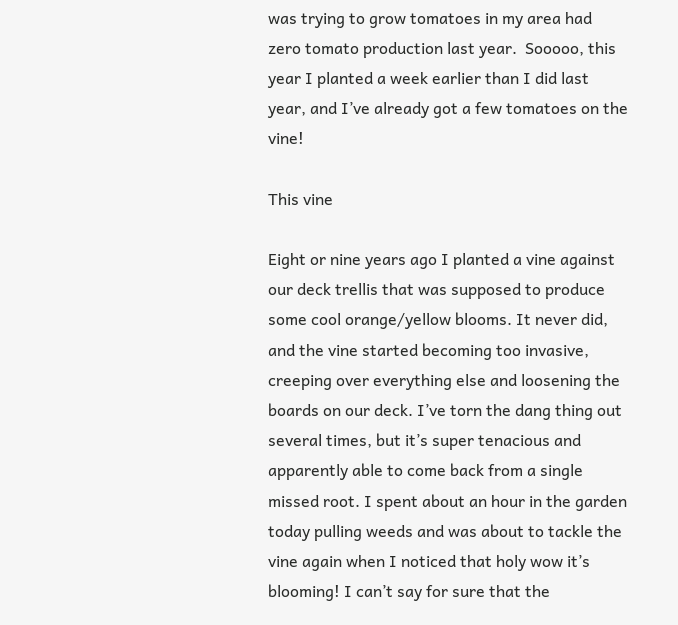was trying to grow tomatoes in my area had zero tomato production last year.  Sooooo, this year I planted a week earlier than I did last year, and I’ve already got a few tomatoes on the vine!

This vine

Eight or nine years ago I planted a vine against our deck trellis that was supposed to produce some cool orange/yellow blooms. It never did, and the vine started becoming too invasive, creeping over everything else and loosening the boards on our deck. I’ve torn the dang thing out several times, but it’s super tenacious and apparently able to come back from a single missed root. I spent about an hour in the garden today pulling weeds and was about to tackle the vine again when I noticed that holy wow it’s blooming! I can’t say for sure that the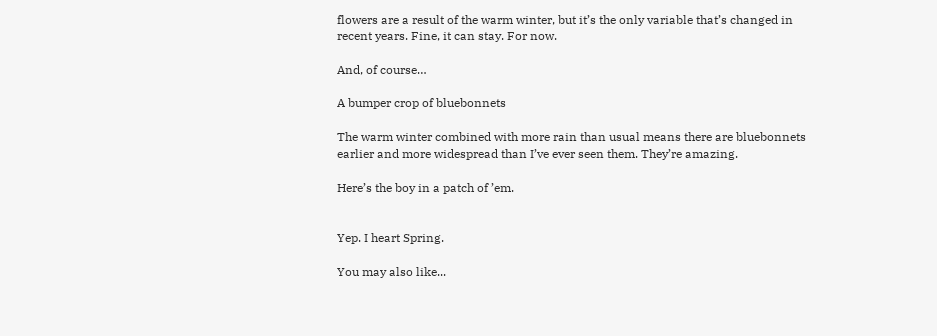flowers are a result of the warm winter, but it’s the only variable that’s changed in recent years. Fine, it can stay. For now.

And, of course…

A bumper crop of bluebonnets

The warm winter combined with more rain than usual means there are bluebonnets earlier and more widespread than I’ve ever seen them. They’re amazing.

Here’s the boy in a patch of ’em.


Yep. I heart Spring.

You may also like...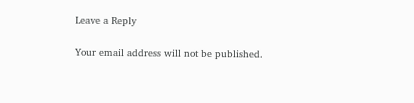Leave a Reply

Your email address will not be published.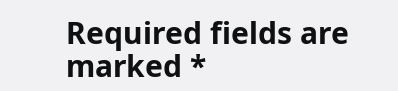Required fields are marked *